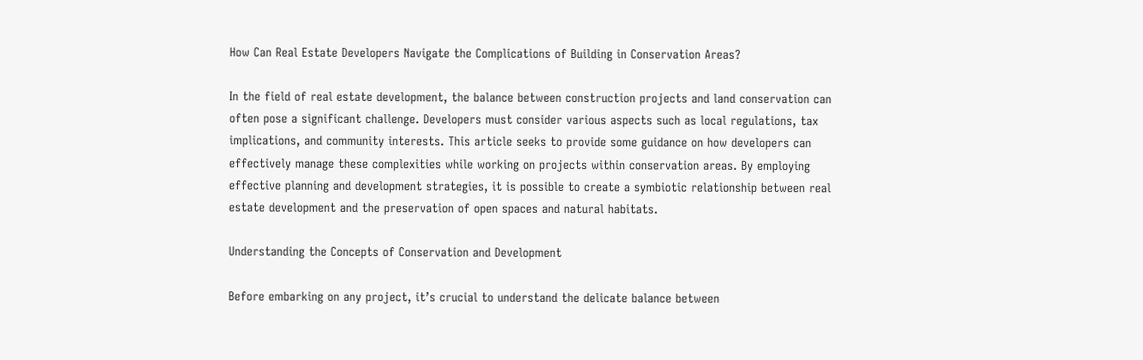How Can Real Estate Developers Navigate the Complications of Building in Conservation Areas?

In the field of real estate development, the balance between construction projects and land conservation can often pose a significant challenge. Developers must consider various aspects such as local regulations, tax implications, and community interests. This article seeks to provide some guidance on how developers can effectively manage these complexities while working on projects within conservation areas. By employing effective planning and development strategies, it is possible to create a symbiotic relationship between real estate development and the preservation of open spaces and natural habitats.

Understanding the Concepts of Conservation and Development

Before embarking on any project, it’s crucial to understand the delicate balance between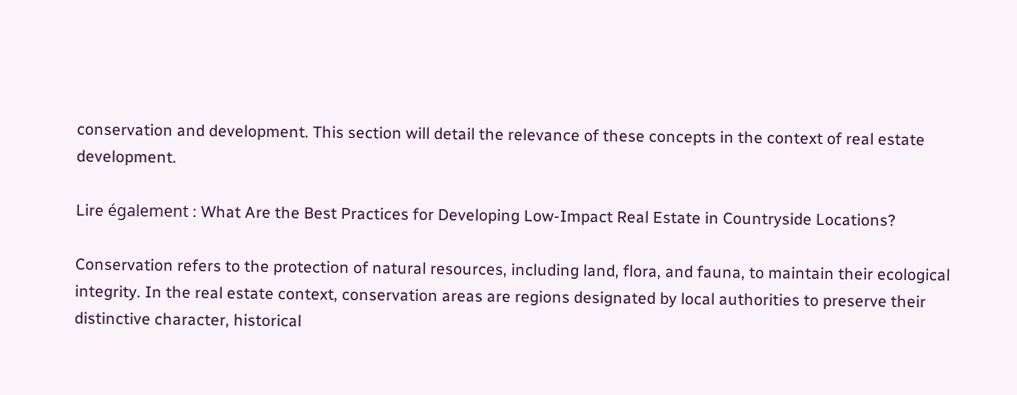conservation and development. This section will detail the relevance of these concepts in the context of real estate development.

Lire également : What Are the Best Practices for Developing Low-Impact Real Estate in Countryside Locations?

Conservation refers to the protection of natural resources, including land, flora, and fauna, to maintain their ecological integrity. In the real estate context, conservation areas are regions designated by local authorities to preserve their distinctive character, historical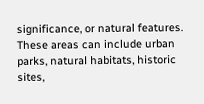significance, or natural features. These areas can include urban parks, natural habitats, historic sites,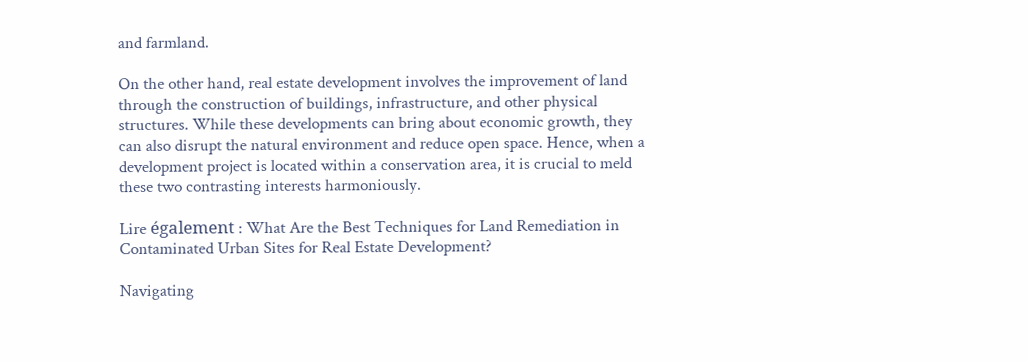and farmland.

On the other hand, real estate development involves the improvement of land through the construction of buildings, infrastructure, and other physical structures. While these developments can bring about economic growth, they can also disrupt the natural environment and reduce open space. Hence, when a development project is located within a conservation area, it is crucial to meld these two contrasting interests harmoniously.

Lire également : What Are the Best Techniques for Land Remediation in Contaminated Urban Sites for Real Estate Development?

Navigating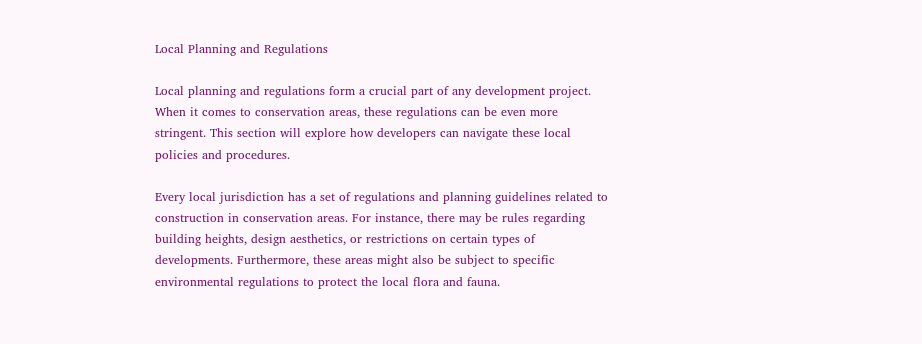Local Planning and Regulations

Local planning and regulations form a crucial part of any development project. When it comes to conservation areas, these regulations can be even more stringent. This section will explore how developers can navigate these local policies and procedures.

Every local jurisdiction has a set of regulations and planning guidelines related to construction in conservation areas. For instance, there may be rules regarding building heights, design aesthetics, or restrictions on certain types of developments. Furthermore, these areas might also be subject to specific environmental regulations to protect the local flora and fauna.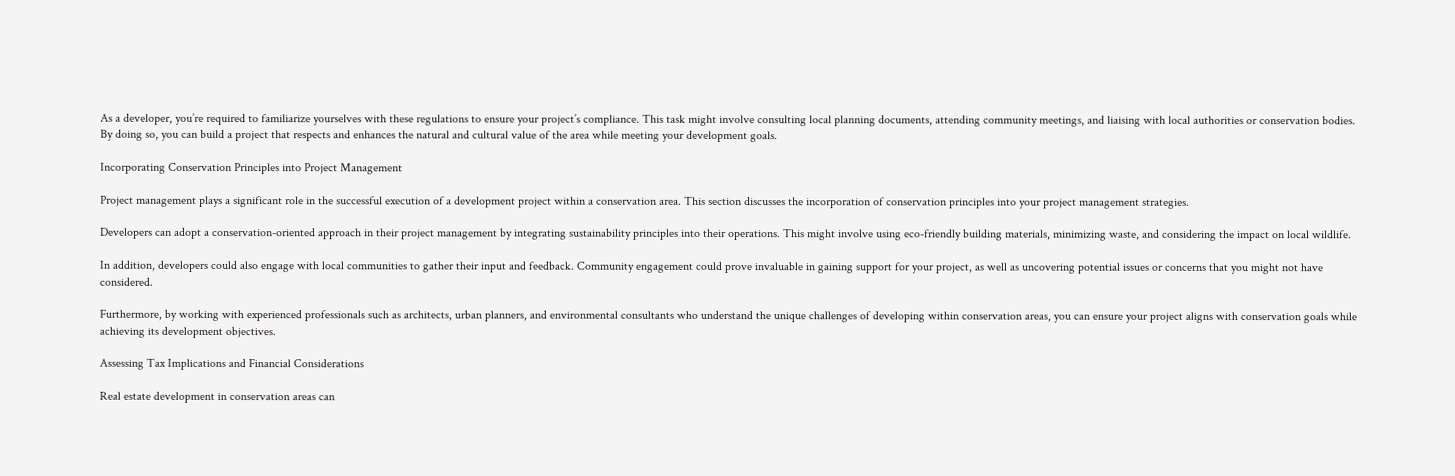As a developer, you’re required to familiarize yourselves with these regulations to ensure your project’s compliance. This task might involve consulting local planning documents, attending community meetings, and liaising with local authorities or conservation bodies. By doing so, you can build a project that respects and enhances the natural and cultural value of the area while meeting your development goals.

Incorporating Conservation Principles into Project Management

Project management plays a significant role in the successful execution of a development project within a conservation area. This section discusses the incorporation of conservation principles into your project management strategies.

Developers can adopt a conservation-oriented approach in their project management by integrating sustainability principles into their operations. This might involve using eco-friendly building materials, minimizing waste, and considering the impact on local wildlife.

In addition, developers could also engage with local communities to gather their input and feedback. Community engagement could prove invaluable in gaining support for your project, as well as uncovering potential issues or concerns that you might not have considered.

Furthermore, by working with experienced professionals such as architects, urban planners, and environmental consultants who understand the unique challenges of developing within conservation areas, you can ensure your project aligns with conservation goals while achieving its development objectives.

Assessing Tax Implications and Financial Considerations

Real estate development in conservation areas can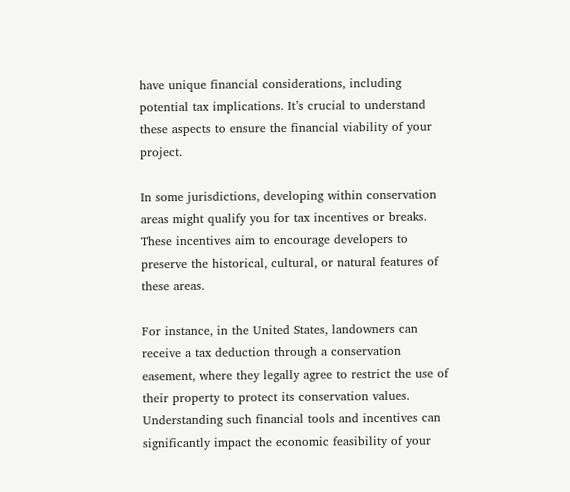have unique financial considerations, including potential tax implications. It’s crucial to understand these aspects to ensure the financial viability of your project.

In some jurisdictions, developing within conservation areas might qualify you for tax incentives or breaks. These incentives aim to encourage developers to preserve the historical, cultural, or natural features of these areas.

For instance, in the United States, landowners can receive a tax deduction through a conservation easement, where they legally agree to restrict the use of their property to protect its conservation values. Understanding such financial tools and incentives can significantly impact the economic feasibility of your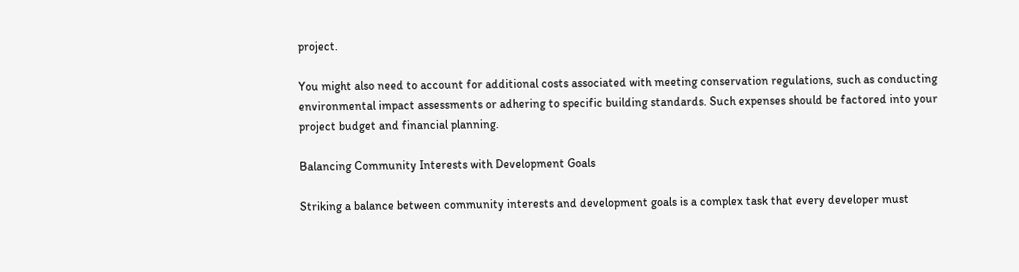project.

You might also need to account for additional costs associated with meeting conservation regulations, such as conducting environmental impact assessments or adhering to specific building standards. Such expenses should be factored into your project budget and financial planning.

Balancing Community Interests with Development Goals

Striking a balance between community interests and development goals is a complex task that every developer must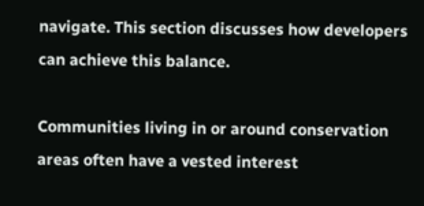navigate. This section discusses how developers can achieve this balance.

Communities living in or around conservation areas often have a vested interest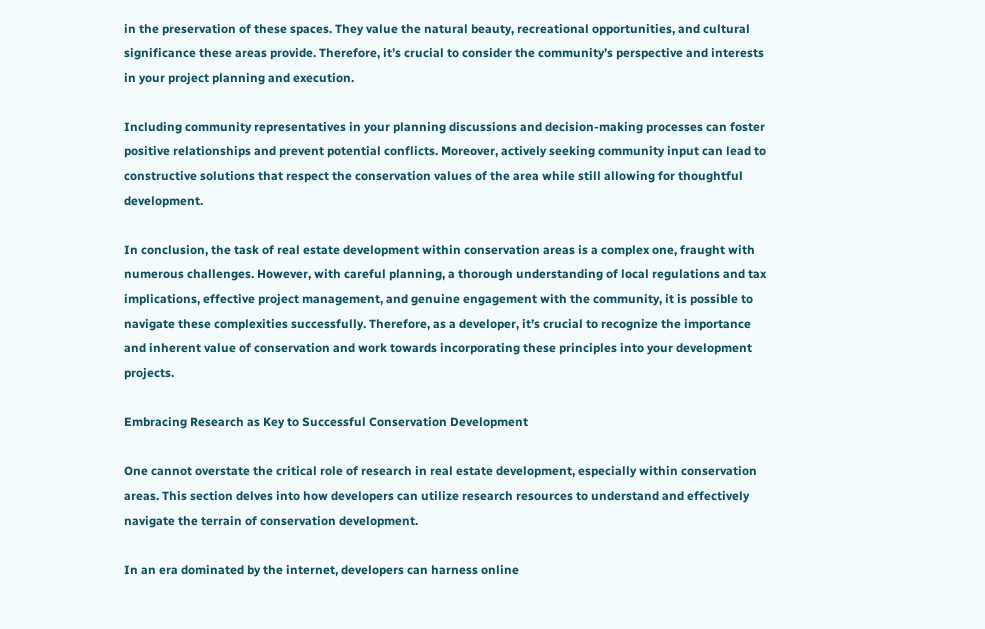in the preservation of these spaces. They value the natural beauty, recreational opportunities, and cultural significance these areas provide. Therefore, it’s crucial to consider the community’s perspective and interests in your project planning and execution.

Including community representatives in your planning discussions and decision-making processes can foster positive relationships and prevent potential conflicts. Moreover, actively seeking community input can lead to constructive solutions that respect the conservation values of the area while still allowing for thoughtful development.

In conclusion, the task of real estate development within conservation areas is a complex one, fraught with numerous challenges. However, with careful planning, a thorough understanding of local regulations and tax implications, effective project management, and genuine engagement with the community, it is possible to navigate these complexities successfully. Therefore, as a developer, it’s crucial to recognize the importance and inherent value of conservation and work towards incorporating these principles into your development projects.

Embracing Research as Key to Successful Conservation Development

One cannot overstate the critical role of research in real estate development, especially within conservation areas. This section delves into how developers can utilize research resources to understand and effectively navigate the terrain of conservation development.

In an era dominated by the internet, developers can harness online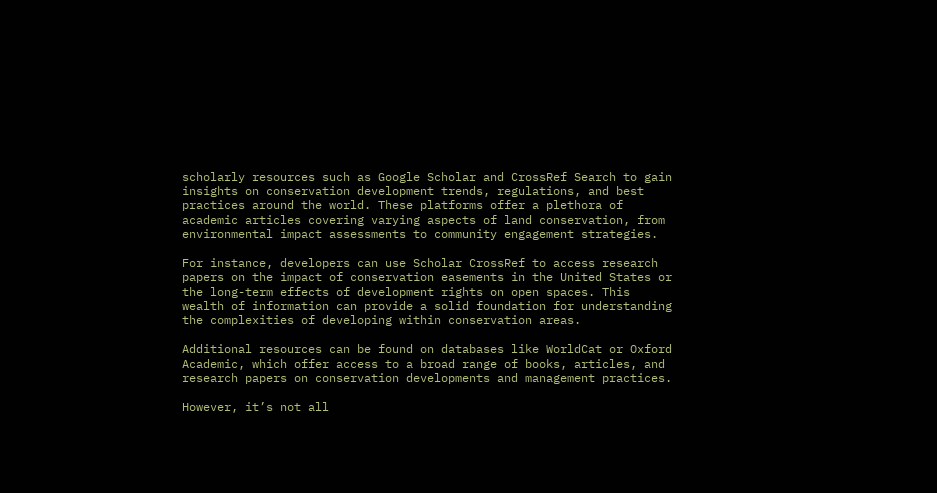scholarly resources such as Google Scholar and CrossRef Search to gain insights on conservation development trends, regulations, and best practices around the world. These platforms offer a plethora of academic articles covering varying aspects of land conservation, from environmental impact assessments to community engagement strategies.

For instance, developers can use Scholar CrossRef to access research papers on the impact of conservation easements in the United States or the long-term effects of development rights on open spaces. This wealth of information can provide a solid foundation for understanding the complexities of developing within conservation areas.

Additional resources can be found on databases like WorldCat or Oxford Academic, which offer access to a broad range of books, articles, and research papers on conservation developments and management practices.

However, it’s not all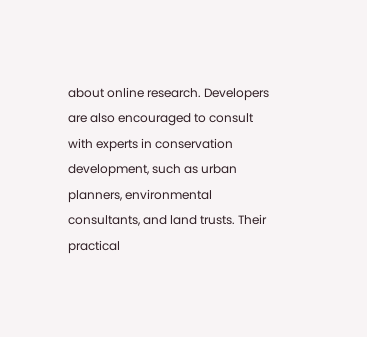about online research. Developers are also encouraged to consult with experts in conservation development, such as urban planners, environmental consultants, and land trusts. Their practical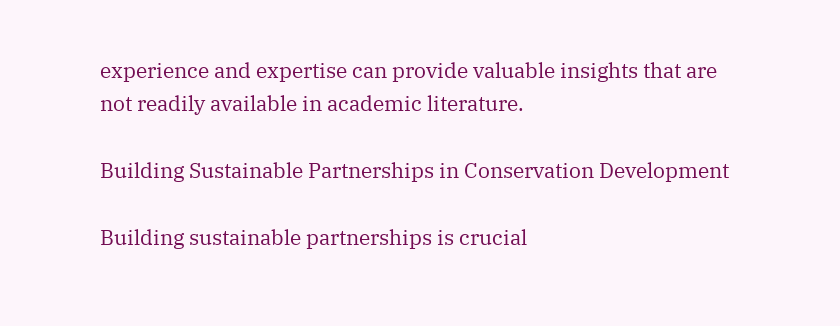experience and expertise can provide valuable insights that are not readily available in academic literature.

Building Sustainable Partnerships in Conservation Development

Building sustainable partnerships is crucial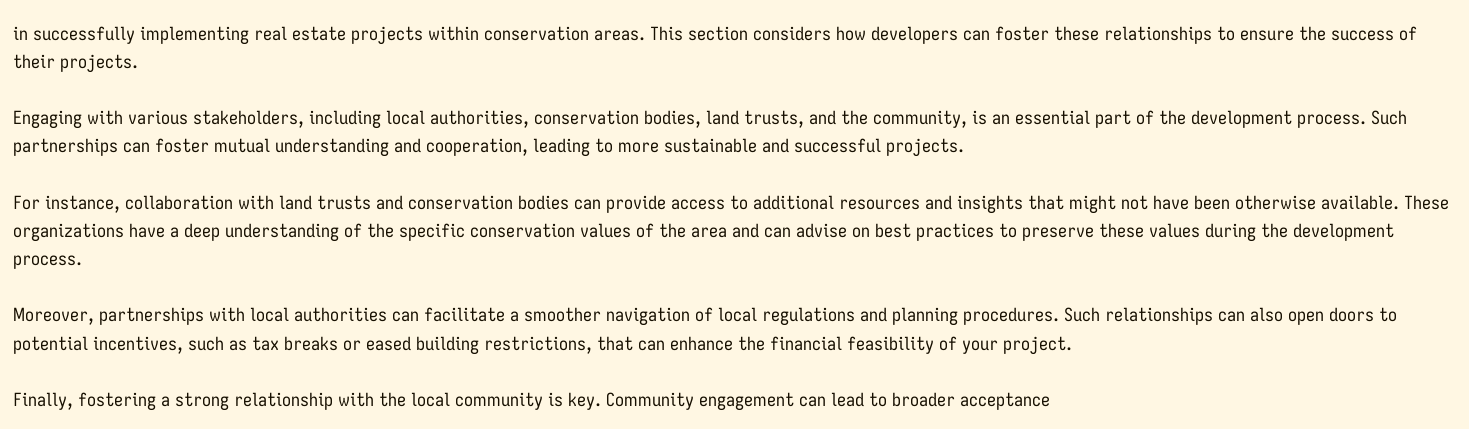in successfully implementing real estate projects within conservation areas. This section considers how developers can foster these relationships to ensure the success of their projects.

Engaging with various stakeholders, including local authorities, conservation bodies, land trusts, and the community, is an essential part of the development process. Such partnerships can foster mutual understanding and cooperation, leading to more sustainable and successful projects.

For instance, collaboration with land trusts and conservation bodies can provide access to additional resources and insights that might not have been otherwise available. These organizations have a deep understanding of the specific conservation values of the area and can advise on best practices to preserve these values during the development process.

Moreover, partnerships with local authorities can facilitate a smoother navigation of local regulations and planning procedures. Such relationships can also open doors to potential incentives, such as tax breaks or eased building restrictions, that can enhance the financial feasibility of your project.

Finally, fostering a strong relationship with the local community is key. Community engagement can lead to broader acceptance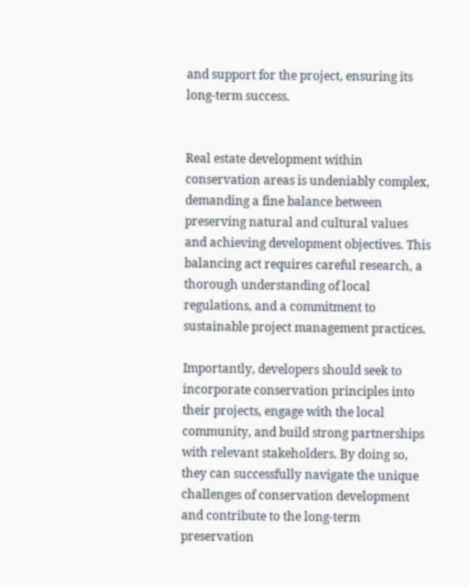and support for the project, ensuring its long-term success.


Real estate development within conservation areas is undeniably complex, demanding a fine balance between preserving natural and cultural values and achieving development objectives. This balancing act requires careful research, a thorough understanding of local regulations, and a commitment to sustainable project management practices.

Importantly, developers should seek to incorporate conservation principles into their projects, engage with the local community, and build strong partnerships with relevant stakeholders. By doing so, they can successfully navigate the unique challenges of conservation development and contribute to the long-term preservation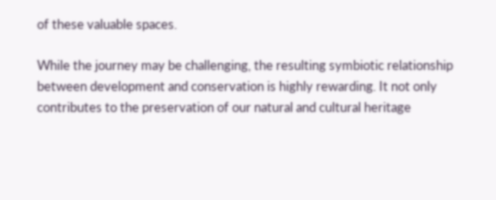of these valuable spaces.

While the journey may be challenging, the resulting symbiotic relationship between development and conservation is highly rewarding. It not only contributes to the preservation of our natural and cultural heritage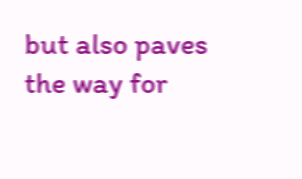but also paves the way for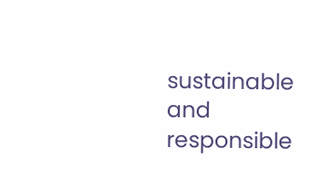sustainable and responsible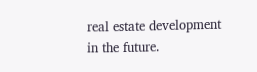real estate development in the future.